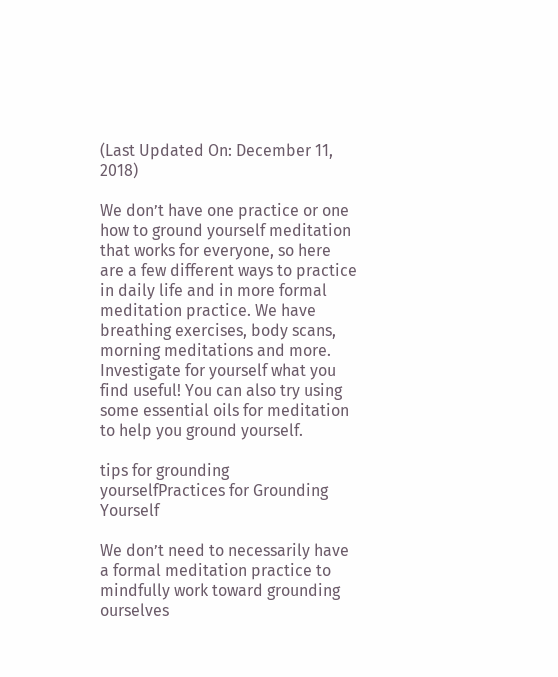(Last Updated On: December 11, 2018)

We don’t have one practice or one how to ground yourself meditation that works for everyone, so here are a few different ways to practice in daily life and in more formal meditation practice. We have breathing exercises, body scans, morning meditations and more. Investigate for yourself what you find useful! You can also try using some essential oils for meditation to help you ground yourself.

tips for grounding yourselfPractices for Grounding Yourself

We don’t need to necessarily have a formal meditation practice to mindfully work toward grounding ourselves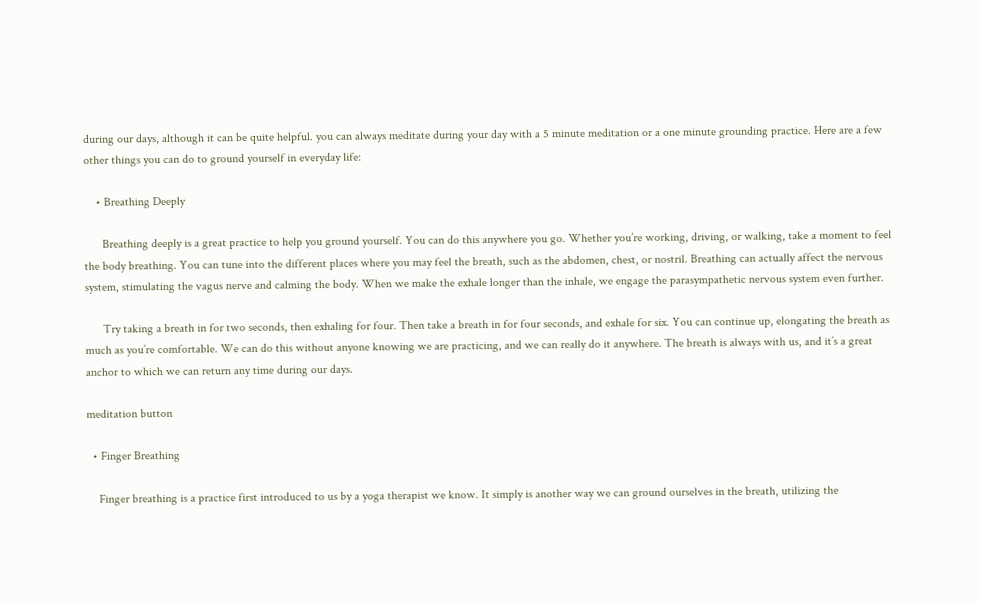during our days, although it can be quite helpful. you can always meditate during your day with a 5 minute meditation or a one minute grounding practice. Here are a few other things you can do to ground yourself in everyday life:

    • Breathing Deeply

      Breathing deeply is a great practice to help you ground yourself. You can do this anywhere you go. Whether you’re working, driving, or walking, take a moment to feel the body breathing. You can tune into the different places where you may feel the breath, such as the abdomen, chest, or nostril. Breathing can actually affect the nervous system, stimulating the vagus nerve and calming the body. When we make the exhale longer than the inhale, we engage the parasympathetic nervous system even further.

      Try taking a breath in for two seconds, then exhaling for four. Then take a breath in for four seconds, and exhale for six. You can continue up, elongating the breath as much as you’re comfortable. We can do this without anyone knowing we are practicing, and we can really do it anywhere. The breath is always with us, and it’s a great anchor to which we can return any time during our days.

meditation button

  • Finger Breathing

    Finger breathing is a practice first introduced to us by a yoga therapist we know. It simply is another way we can ground ourselves in the breath, utilizing the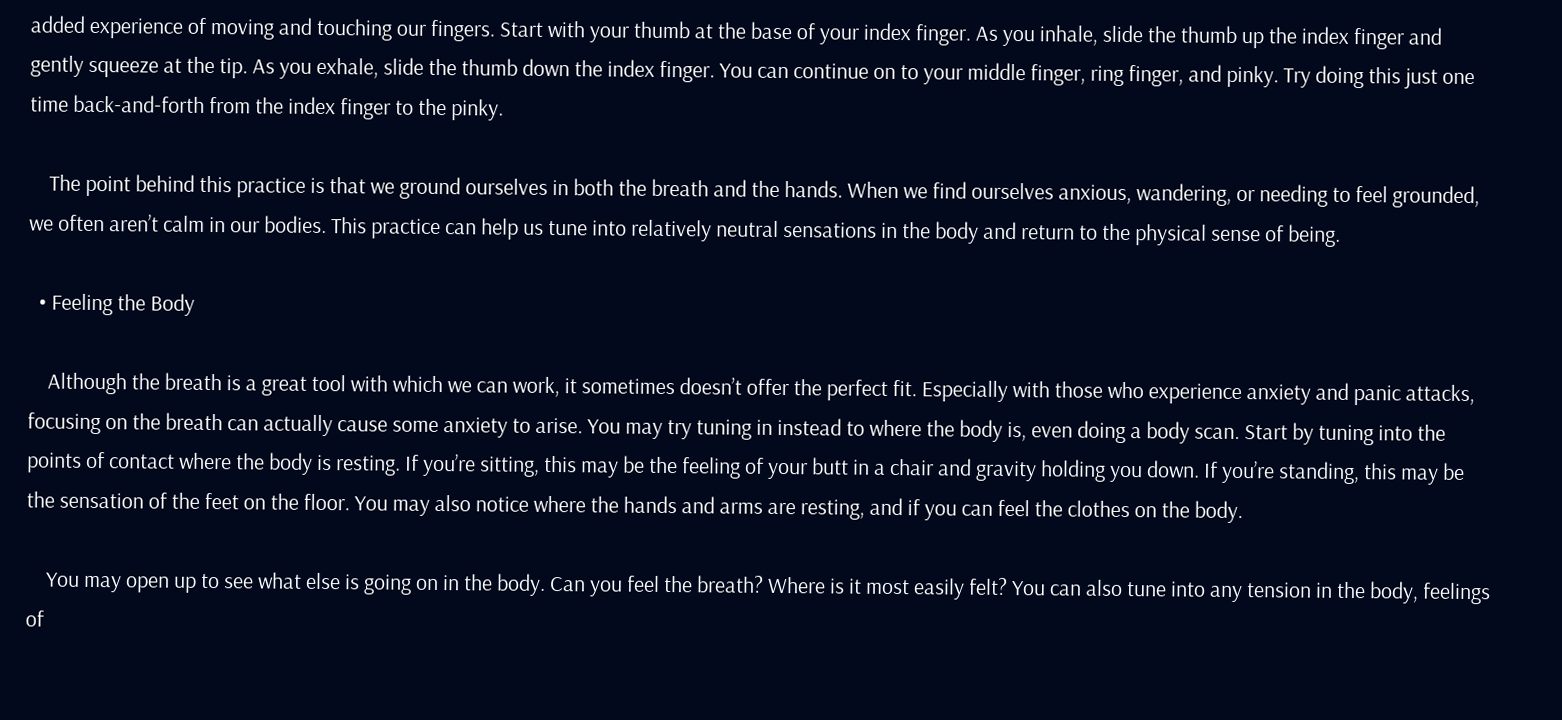added experience of moving and touching our fingers. Start with your thumb at the base of your index finger. As you inhale, slide the thumb up the index finger and gently squeeze at the tip. As you exhale, slide the thumb down the index finger. You can continue on to your middle finger, ring finger, and pinky. Try doing this just one time back-and-forth from the index finger to the pinky.

    The point behind this practice is that we ground ourselves in both the breath and the hands. When we find ourselves anxious, wandering, or needing to feel grounded, we often aren’t calm in our bodies. This practice can help us tune into relatively neutral sensations in the body and return to the physical sense of being.

  • Feeling the Body

    Although the breath is a great tool with which we can work, it sometimes doesn’t offer the perfect fit. Especially with those who experience anxiety and panic attacks, focusing on the breath can actually cause some anxiety to arise. You may try tuning in instead to where the body is, even doing a body scan. Start by tuning into the points of contact where the body is resting. If you’re sitting, this may be the feeling of your butt in a chair and gravity holding you down. If you’re standing, this may be the sensation of the feet on the floor. You may also notice where the hands and arms are resting, and if you can feel the clothes on the body.

    You may open up to see what else is going on in the body. Can you feel the breath? Where is it most easily felt? You can also tune into any tension in the body, feelings of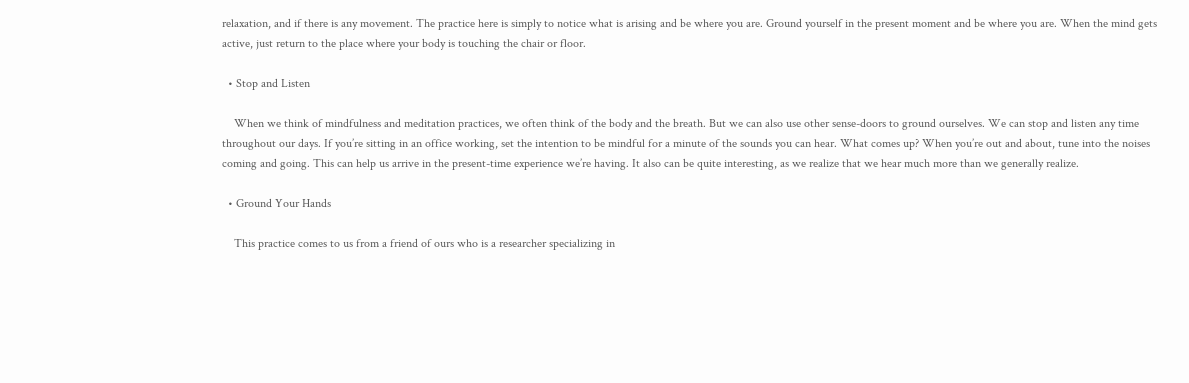relaxation, and if there is any movement. The practice here is simply to notice what is arising and be where you are. Ground yourself in the present moment and be where you are. When the mind gets active, just return to the place where your body is touching the chair or floor.

  • Stop and Listen

    When we think of mindfulness and meditation practices, we often think of the body and the breath. But we can also use other sense-doors to ground ourselves. We can stop and listen any time throughout our days. If you’re sitting in an office working, set the intention to be mindful for a minute of the sounds you can hear. What comes up? When you’re out and about, tune into the noises coming and going. This can help us arrive in the present-time experience we’re having. It also can be quite interesting, as we realize that we hear much more than we generally realize.

  • Ground Your Hands

    This practice comes to us from a friend of ours who is a researcher specializing in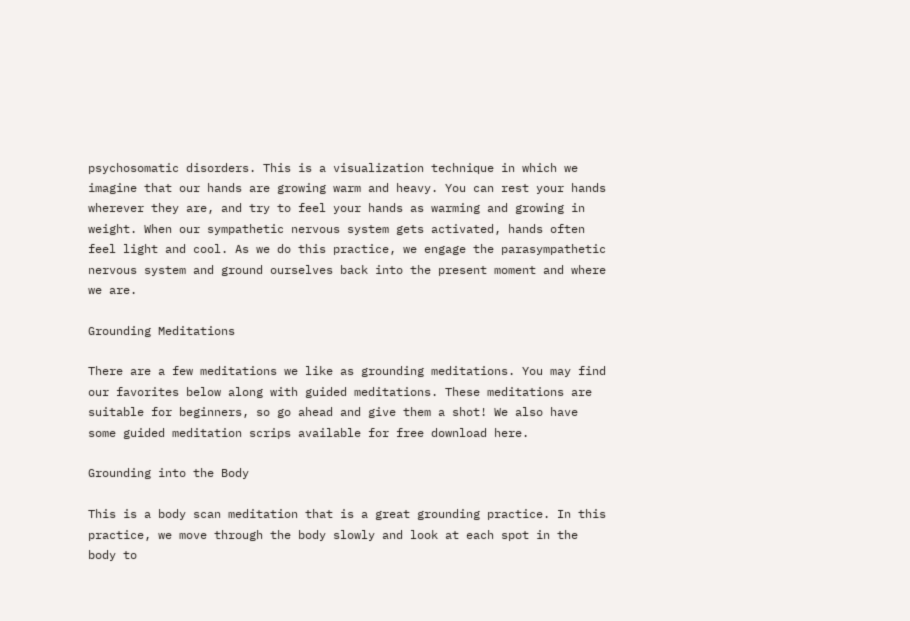psychosomatic disorders. This is a visualization technique in which we imagine that our hands are growing warm and heavy. You can rest your hands wherever they are, and try to feel your hands as warming and growing in weight. When our sympathetic nervous system gets activated, hands often feel light and cool. As we do this practice, we engage the parasympathetic nervous system and ground ourselves back into the present moment and where we are.

Grounding Meditations

There are a few meditations we like as grounding meditations. You may find our favorites below along with guided meditations. These meditations are suitable for beginners, so go ahead and give them a shot! We also have some guided meditation scrips available for free download here.

Grounding into the Body

This is a body scan meditation that is a great grounding practice. In this practice, we move through the body slowly and look at each spot in the body to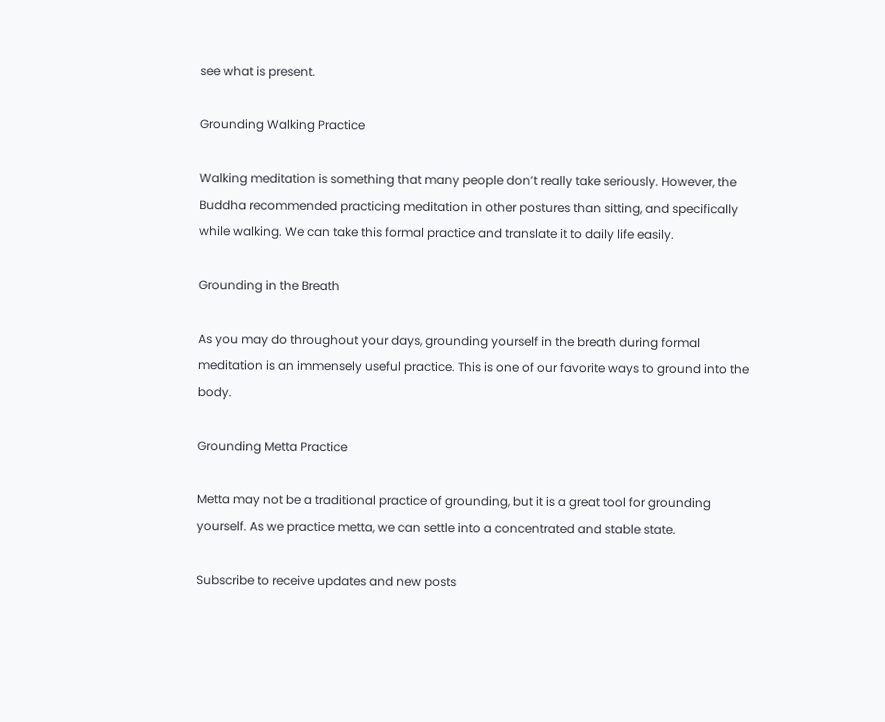see what is present.

Grounding Walking Practice

Walking meditation is something that many people don’t really take seriously. However, the Buddha recommended practicing meditation in other postures than sitting, and specifically while walking. We can take this formal practice and translate it to daily life easily.

Grounding in the Breath

As you may do throughout your days, grounding yourself in the breath during formal meditation is an immensely useful practice. This is one of our favorite ways to ground into the body.

Grounding Metta Practice

Metta may not be a traditional practice of grounding, but it is a great tool for grounding yourself. As we practice metta, we can settle into a concentrated and stable state.

Subscribe to receive updates and new posts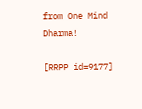from One Mind Dharma!

[RRPP id=9177]